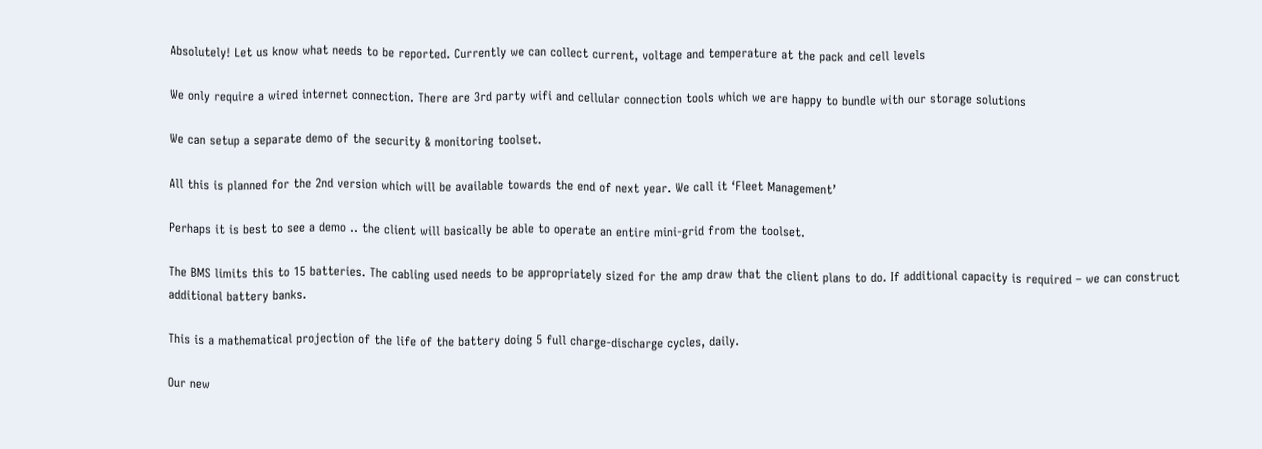Absolutely! Let us know what needs to be reported. Currently we can collect current, voltage and temperature at the pack and cell levels

We only require a wired internet connection. There are 3rd party wifi and cellular connection tools which we are happy to bundle with our storage solutions

We can setup a separate demo of the security & monitoring toolset.

All this is planned for the 2nd version which will be available towards the end of next year. We call it ‘Fleet Management’

Perhaps it is best to see a demo .. the client will basically be able to operate an entire mini-grid from the toolset.

The BMS limits this to 15 batteries. The cabling used needs to be appropriately sized for the amp draw that the client plans to do. If additional capacity is required – we can construct additional battery banks.

This is a mathematical projection of the life of the battery doing 5 full charge-discharge cycles, daily.

Our new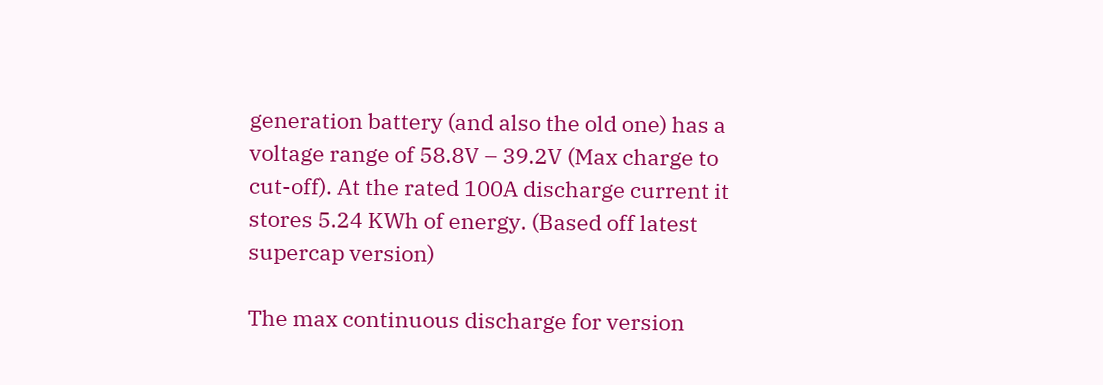generation battery (and also the old one) has a voltage range of 58.8V – 39.2V (Max charge to cut-off). At the rated 100A discharge current it stores 5.24 KWh of energy. (Based off latest supercap version)

The max continuous discharge for version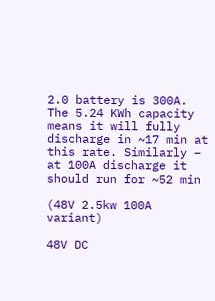2.0 battery is 300A. The 5.24 KWh capacity means it will fully discharge in ~17 min at this rate. Similarly – at 100A discharge it should run for ~52 min

(48V 2.5kw 100A variant)

48V DC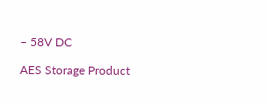– 58V DC

AES Storage Product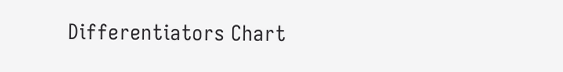Differentiators Chart